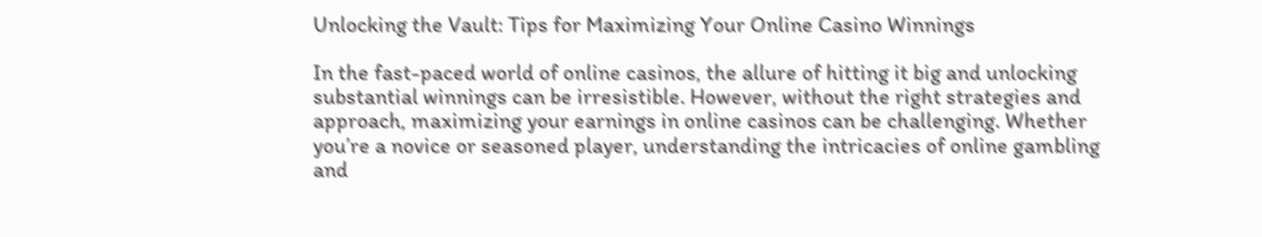Unlocking the Vault: Tips for Maximizing Your Online Casino Winnings

In the fast-paced world of online casinos, the allure of hitting it big and unlocking substantial winnings can be irresistible. However, without the right strategies and approach, maximizing your earnings in online casinos can be challenging. Whether you’re a novice or seasoned player, understanding the intricacies of online gambling and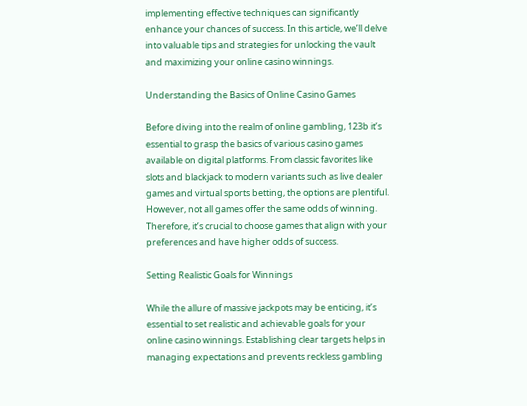implementing effective techniques can significantly enhance your chances of success. In this article, we’ll delve into valuable tips and strategies for unlocking the vault and maximizing your online casino winnings.

Understanding the Basics of Online Casino Games

Before diving into the realm of online gambling, 123b it’s essential to grasp the basics of various casino games available on digital platforms. From classic favorites like slots and blackjack to modern variants such as live dealer games and virtual sports betting, the options are plentiful. However, not all games offer the same odds of winning. Therefore, it’s crucial to choose games that align with your preferences and have higher odds of success.

Setting Realistic Goals for Winnings

While the allure of massive jackpots may be enticing, it’s essential to set realistic and achievable goals for your online casino winnings. Establishing clear targets helps in managing expectations and prevents reckless gambling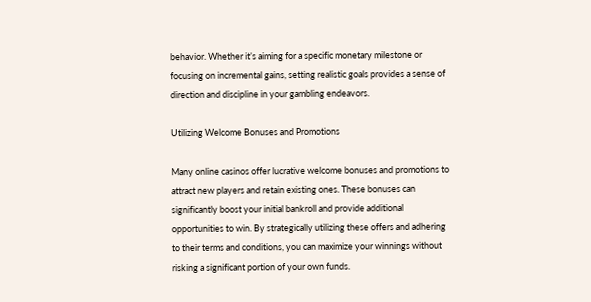behavior. Whether it’s aiming for a specific monetary milestone or focusing on incremental gains, setting realistic goals provides a sense of direction and discipline in your gambling endeavors.

Utilizing Welcome Bonuses and Promotions

Many online casinos offer lucrative welcome bonuses and promotions to attract new players and retain existing ones. These bonuses can significantly boost your initial bankroll and provide additional opportunities to win. By strategically utilizing these offers and adhering to their terms and conditions, you can maximize your winnings without risking a significant portion of your own funds.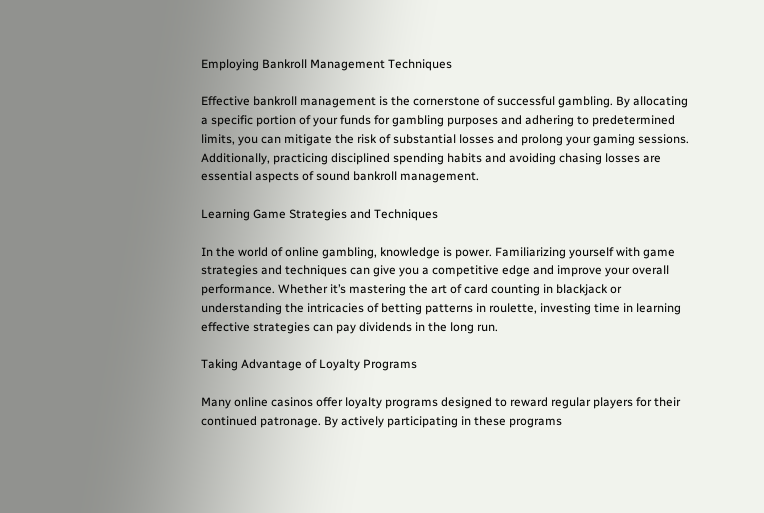Employing Bankroll Management Techniques

Effective bankroll management is the cornerstone of successful gambling. By allocating a specific portion of your funds for gambling purposes and adhering to predetermined limits, you can mitigate the risk of substantial losses and prolong your gaming sessions. Additionally, practicing disciplined spending habits and avoiding chasing losses are essential aspects of sound bankroll management.

Learning Game Strategies and Techniques

In the world of online gambling, knowledge is power. Familiarizing yourself with game strategies and techniques can give you a competitive edge and improve your overall performance. Whether it’s mastering the art of card counting in blackjack or understanding the intricacies of betting patterns in roulette, investing time in learning effective strategies can pay dividends in the long run.

Taking Advantage of Loyalty Programs

Many online casinos offer loyalty programs designed to reward regular players for their continued patronage. By actively participating in these programs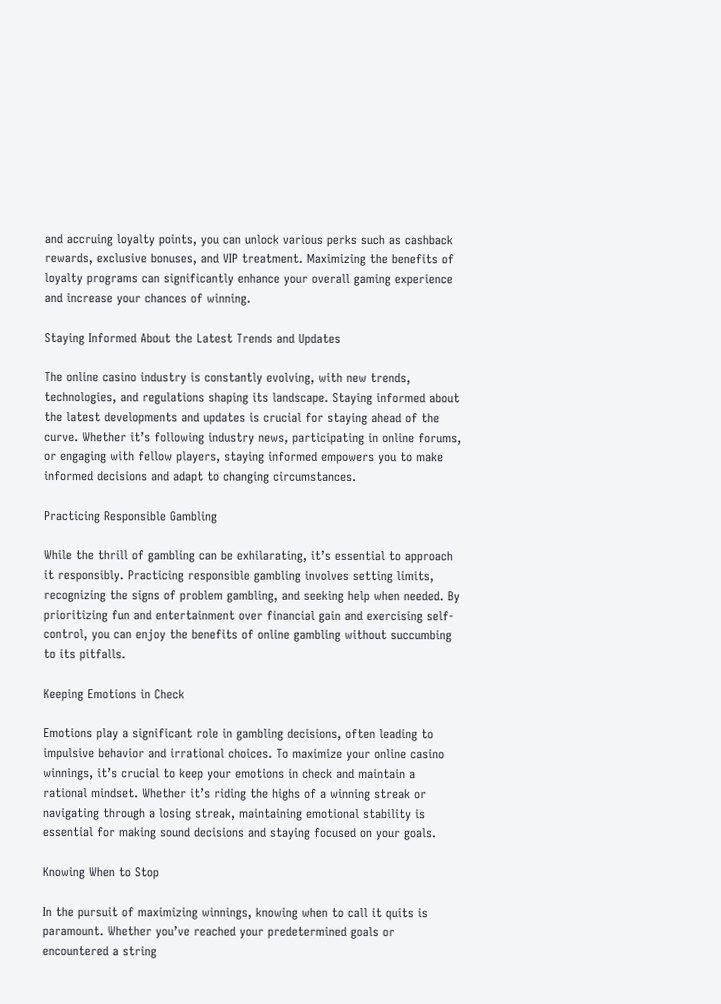and accruing loyalty points, you can unlock various perks such as cashback rewards, exclusive bonuses, and VIP treatment. Maximizing the benefits of loyalty programs can significantly enhance your overall gaming experience and increase your chances of winning.

Staying Informed About the Latest Trends and Updates

The online casino industry is constantly evolving, with new trends, technologies, and regulations shaping its landscape. Staying informed about the latest developments and updates is crucial for staying ahead of the curve. Whether it’s following industry news, participating in online forums, or engaging with fellow players, staying informed empowers you to make informed decisions and adapt to changing circumstances.

Practicing Responsible Gambling

While the thrill of gambling can be exhilarating, it’s essential to approach it responsibly. Practicing responsible gambling involves setting limits, recognizing the signs of problem gambling, and seeking help when needed. By prioritizing fun and entertainment over financial gain and exercising self-control, you can enjoy the benefits of online gambling without succumbing to its pitfalls.

Keeping Emotions in Check

Emotions play a significant role in gambling decisions, often leading to impulsive behavior and irrational choices. To maximize your online casino winnings, it’s crucial to keep your emotions in check and maintain a rational mindset. Whether it’s riding the highs of a winning streak or navigating through a losing streak, maintaining emotional stability is essential for making sound decisions and staying focused on your goals.

Knowing When to Stop

In the pursuit of maximizing winnings, knowing when to call it quits is paramount. Whether you’ve reached your predetermined goals or encountered a string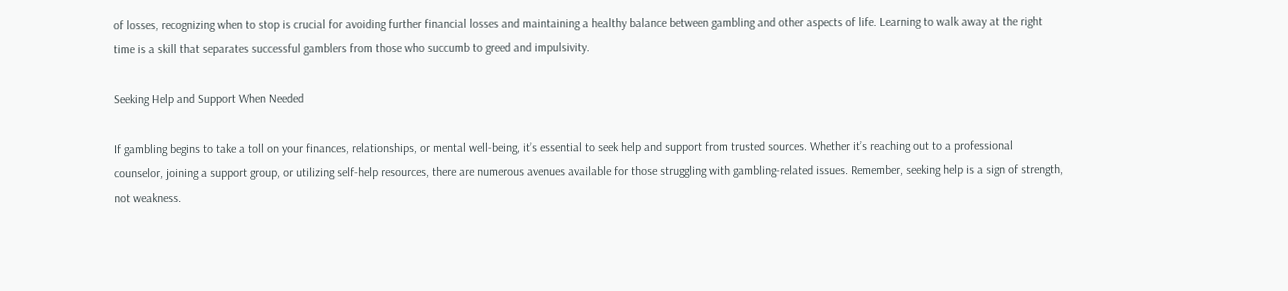of losses, recognizing when to stop is crucial for avoiding further financial losses and maintaining a healthy balance between gambling and other aspects of life. Learning to walk away at the right time is a skill that separates successful gamblers from those who succumb to greed and impulsivity.

Seeking Help and Support When Needed

If gambling begins to take a toll on your finances, relationships, or mental well-being, it’s essential to seek help and support from trusted sources. Whether it’s reaching out to a professional counselor, joining a support group, or utilizing self-help resources, there are numerous avenues available for those struggling with gambling-related issues. Remember, seeking help is a sign of strength, not weakness.